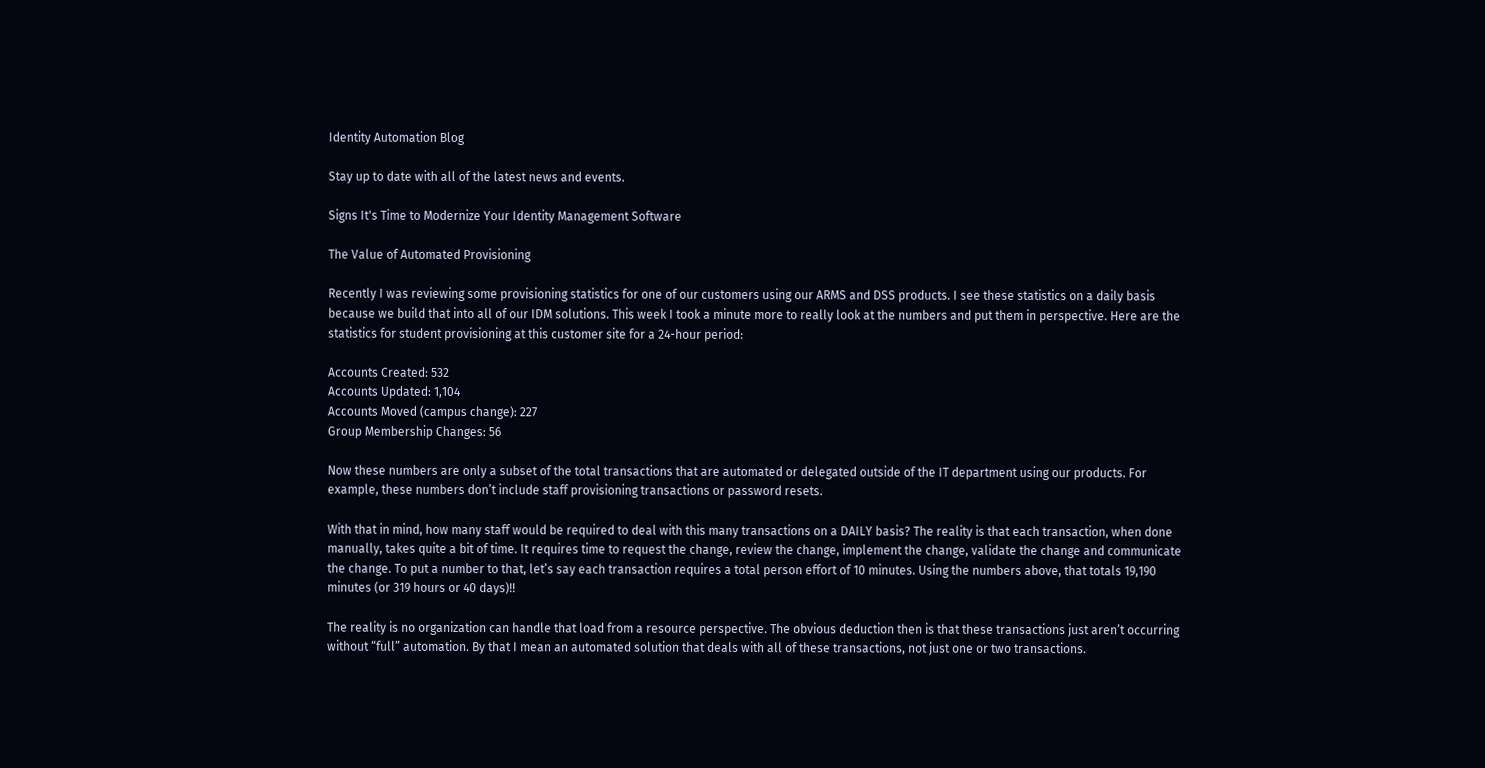Identity Automation Blog

Stay up to date with all of the latest news and events.

Signs It's Time to Modernize Your Identity Management Software

The Value of Automated Provisioning

Recently I was reviewing some provisioning statistics for one of our customers using our ARMS and DSS products. I see these statistics on a daily basis because we build that into all of our IDM solutions. This week I took a minute more to really look at the numbers and put them in perspective. Here are the statistics for student provisioning at this customer site for a 24-hour period:

Accounts Created: 532
Accounts Updated: 1,104
Accounts Moved (campus change): 227
Group Membership Changes: 56

Now these numbers are only a subset of the total transactions that are automated or delegated outside of the IT department using our products. For example, these numbers don’t include staff provisioning transactions or password resets.

With that in mind, how many staff would be required to deal with this many transactions on a DAILY basis? The reality is that each transaction, when done manually, takes quite a bit of time. It requires time to request the change, review the change, implement the change, validate the change and communicate the change. To put a number to that, let’s say each transaction requires a total person effort of 10 minutes. Using the numbers above, that totals 19,190 minutes (or 319 hours or 40 days)!!

The reality is no organization can handle that load from a resource perspective. The obvious deduction then is that these transactions just aren’t occurring without “full” automation. By that I mean an automated solution that deals with all of these transactions, not just one or two transactions.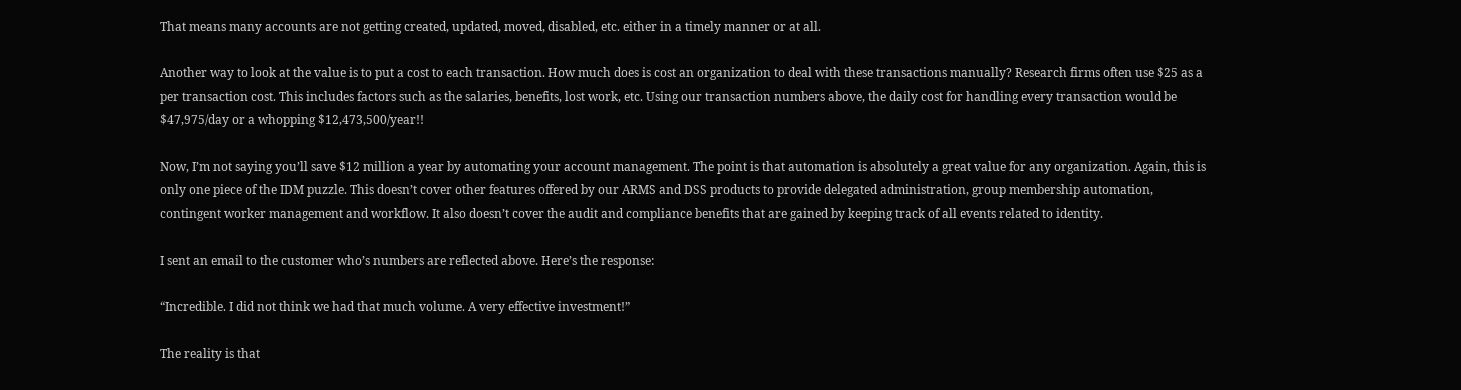That means many accounts are not getting created, updated, moved, disabled, etc. either in a timely manner or at all.

Another way to look at the value is to put a cost to each transaction. How much does is cost an organization to deal with these transactions manually? Research firms often use $25 as a per transaction cost. This includes factors such as the salaries, benefits, lost work, etc. Using our transaction numbers above, the daily cost for handling every transaction would be $47,975/day or a whopping $12,473,500/year!!

Now, I’m not saying you’ll save $12 million a year by automating your account management. The point is that automation is absolutely a great value for any organization. Again, this is only one piece of the IDM puzzle. This doesn’t cover other features offered by our ARMS and DSS products to provide delegated administration, group membership automation, contingent worker management and workflow. It also doesn’t cover the audit and compliance benefits that are gained by keeping track of all events related to identity.

I sent an email to the customer who’s numbers are reflected above. Here’s the response:

“Incredible. I did not think we had that much volume. A very effective investment!”

The reality is that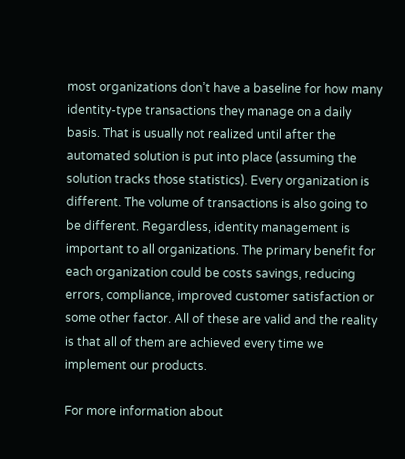most organizations don’t have a baseline for how many identity-type transactions they manage on a daily basis. That is usually not realized until after the automated solution is put into place (assuming the solution tracks those statistics). Every organization is different. The volume of transactions is also going to be different. Regardless, identity management is important to all organizations. The primary benefit for each organization could be costs savings, reducing errors, compliance, improved customer satisfaction or some other factor. All of these are valid and the reality is that all of them are achieved every time we implement our products.

For more information about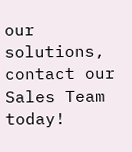our solutions, contact our Sales Team today!